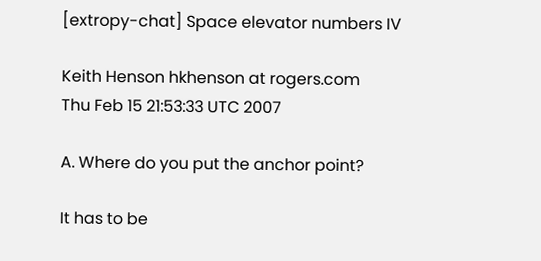[extropy-chat] Space elevator numbers IV

Keith Henson hkhenson at rogers.com
Thu Feb 15 21:53:33 UTC 2007

A. Where do you put the anchor point?

It has to be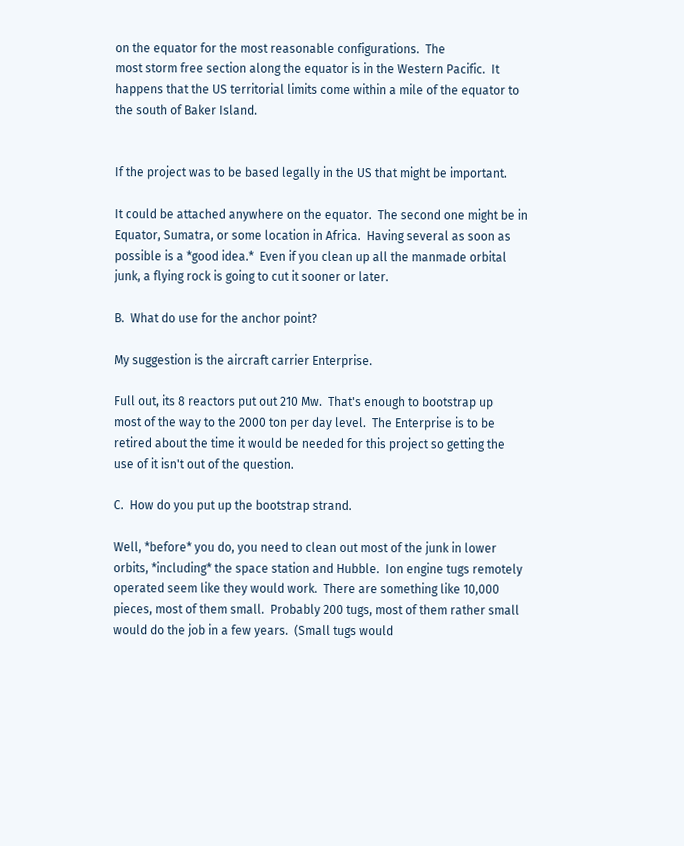on the equator for the most reasonable configurations.  The
most storm free section along the equator is in the Western Pacific.  It
happens that the US territorial limits come within a mile of the equator to
the south of Baker Island.


If the project was to be based legally in the US that might be important.

It could be attached anywhere on the equator.  The second one might be in
Equator, Sumatra, or some location in Africa.  Having several as soon as
possible is a *good idea.*  Even if you clean up all the manmade orbital
junk, a flying rock is going to cut it sooner or later.

B.  What do use for the anchor point?

My suggestion is the aircraft carrier Enterprise.

Full out, its 8 reactors put out 210 Mw.  That's enough to bootstrap up
most of the way to the 2000 ton per day level.  The Enterprise is to be
retired about the time it would be needed for this project so getting the
use of it isn't out of the question.

C.  How do you put up the bootstrap strand.

Well, *before* you do, you need to clean out most of the junk in lower
orbits, *including* the space station and Hubble.  Ion engine tugs remotely
operated seem like they would work.  There are something like 10,000
pieces, most of them small.  Probably 200 tugs, most of them rather small
would do the job in a few years.  (Small tugs would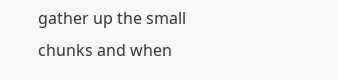gather up the small
chunks and when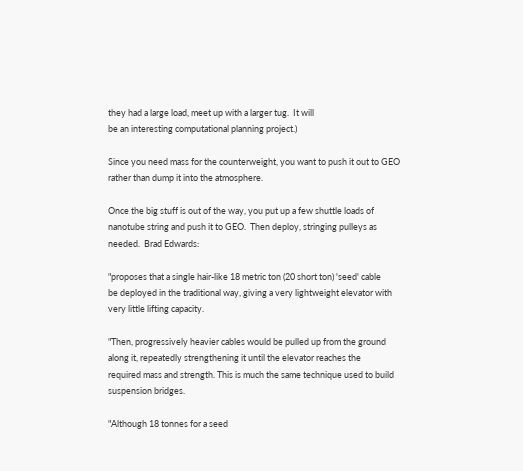they had a large load, meet up with a larger tug.  It will
be an interesting computational planning project.)

Since you need mass for the counterweight, you want to push it out to GEO
rather than dump it into the atmosphere.

Once the big stuff is out of the way, you put up a few shuttle loads of
nanotube string and push it to GEO.  Then deploy, stringing pulleys as
needed.  Brad Edwards:

"proposes that a single hair-like 18 metric ton (20 short ton) 'seed' cable
be deployed in the traditional way, giving a very lightweight elevator with
very little lifting capacity.

"Then, progressively heavier cables would be pulled up from the ground
along it, repeatedly strengthening it until the elevator reaches the
required mass and strength. This is much the same technique used to build
suspension bridges.

"Although 18 tonnes for a seed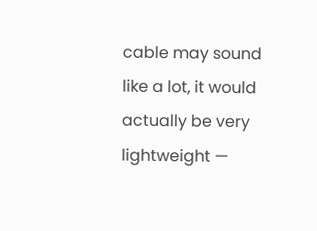cable may sound like a lot, it would
actually be very lightweight —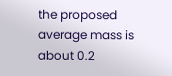the proposed average mass is about 0.2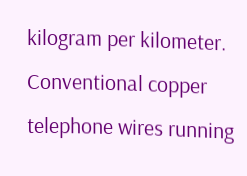kilogram per kilometer. Conventional copper telephone wires running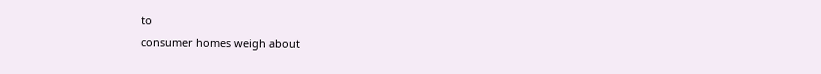to
consumer homes weigh about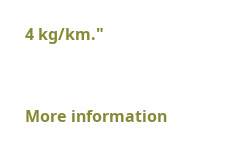4 kg/km."


More information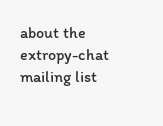about the extropy-chat mailing list